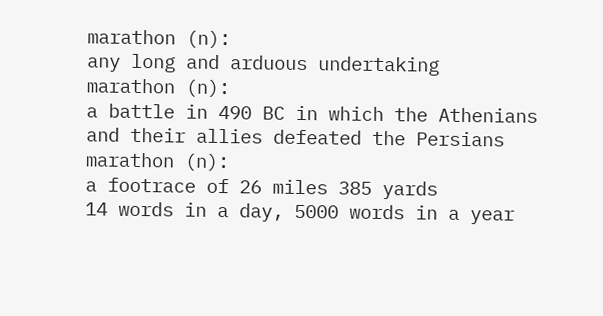marathon (n):
any long and arduous undertaking
marathon (n):
a battle in 490 BC in which the Athenians and their allies defeated the Persians
marathon (n):
a footrace of 26 miles 385 yards
14 words in a day, 5000 words in a year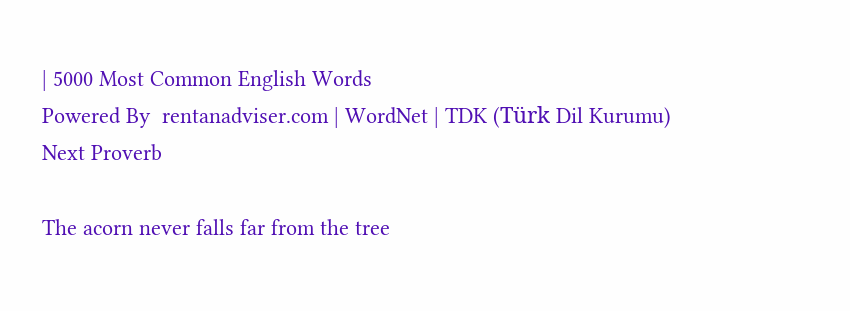| 5000 Most Common English Words
Powered By  rentanadviser.com | WordNet | TDK (Türk Dil Kurumu)
Next Proverb

The acorn never falls far from the tree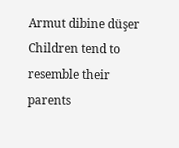Armut dibine düşer
Children tend to resemble their parents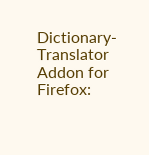Dictionary-Translator Addon for Firefox: